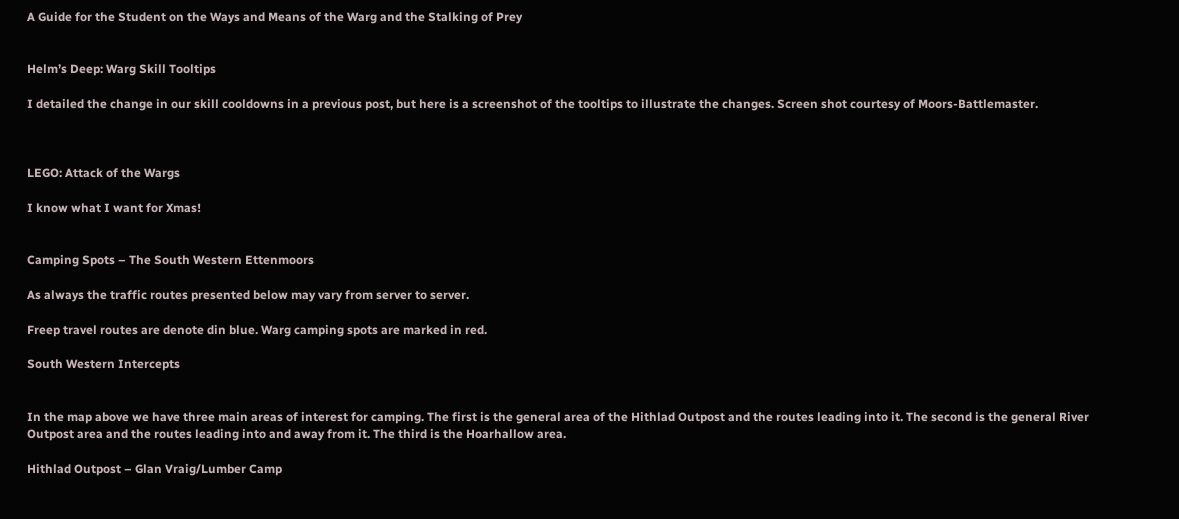A Guide for the Student on the Ways and Means of the Warg and the Stalking of Prey


Helm’s Deep: Warg Skill Tooltips

I detailed the change in our skill cooldowns in a previous post, but here is a screenshot of the tooltips to illustrate the changes. Screen shot courtesy of Moors-Battlemaster.



LEGO: Attack of the Wargs

I know what I want for Xmas!


Camping Spots – The South Western Ettenmoors

As always the traffic routes presented below may vary from server to server.

Freep travel routes are denote din blue. Warg camping spots are marked in red.

South Western Intercepts


In the map above we have three main areas of interest for camping. The first is the general area of the Hithlad Outpost and the routes leading into it. The second is the general River Outpost area and the routes leading into and away from it. The third is the Hoarhallow area.

Hithlad Outpost – Glan Vraig/Lumber Camp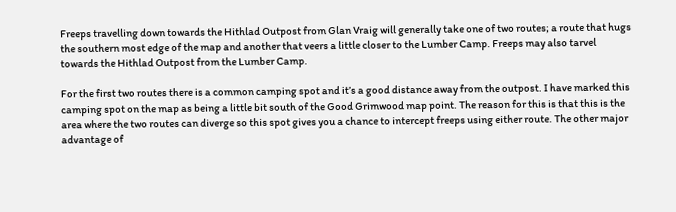Freeps travelling down towards the Hithlad Outpost from Glan Vraig will generally take one of two routes; a route that hugs the southern most edge of the map and another that veers a little closer to the Lumber Camp. Freeps may also tarvel towards the Hithlad Outpost from the Lumber Camp.

For the first two routes there is a common camping spot and it’s a good distance away from the outpost. I have marked this camping spot on the map as being a little bit south of the Good Grimwood map point. The reason for this is that this is the area where the two routes can diverge so this spot gives you a chance to intercept freeps using either route. The other major advantage of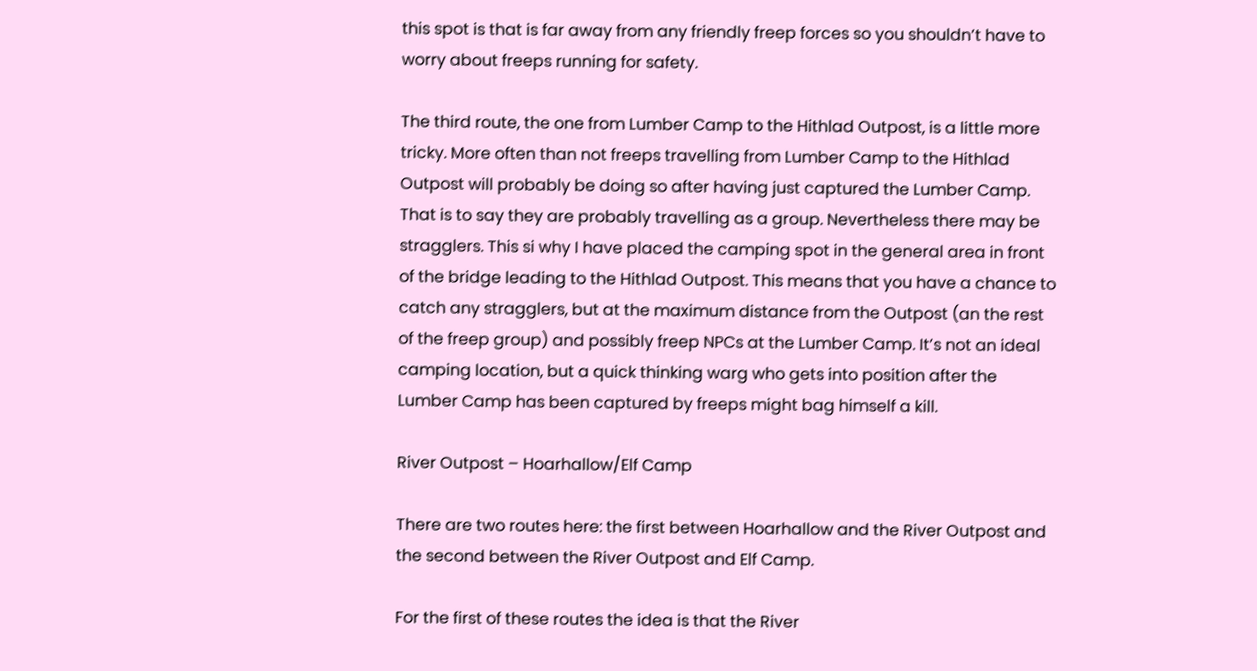this spot is that is far away from any friendly freep forces so you shouldn’t have to worry about freeps running for safety.

The third route, the one from Lumber Camp to the Hithlad Outpost, is a little more tricky. More often than not freeps travelling from Lumber Camp to the Hithlad Outpost will probably be doing so after having just captured the Lumber Camp. That is to say they are probably travelling as a group. Nevertheless there may be stragglers. This si why I have placed the camping spot in the general area in front of the bridge leading to the Hithlad Outpost. This means that you have a chance to catch any stragglers, but at the maximum distance from the Outpost (an the rest of the freep group) and possibly freep NPCs at the Lumber Camp. It’s not an ideal camping location, but a quick thinking warg who gets into position after the Lumber Camp has been captured by freeps might bag himself a kill.

River Outpost – Hoarhallow/Elf Camp

There are two routes here: the first between Hoarhallow and the River Outpost and the second between the River Outpost and Elf Camp.

For the first of these routes the idea is that the River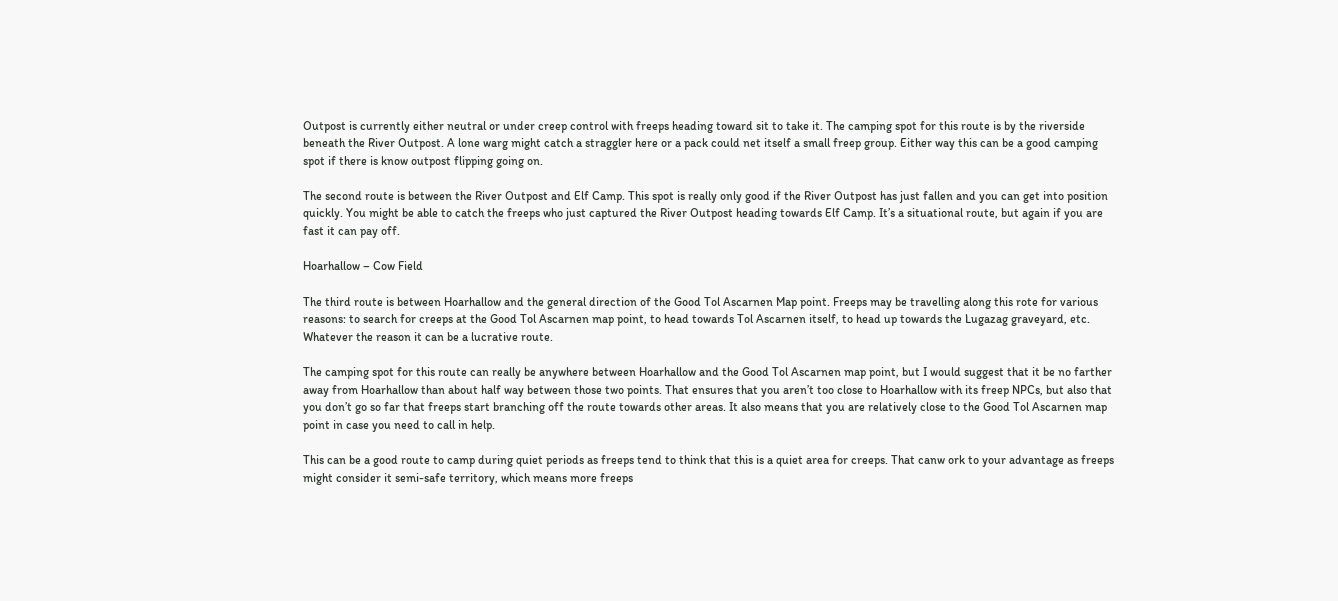Outpost is currently either neutral or under creep control with freeps heading toward sit to take it. The camping spot for this route is by the riverside beneath the River Outpost. A lone warg might catch a straggler here or a pack could net itself a small freep group. Either way this can be a good camping spot if there is know outpost flipping going on.

The second route is between the River Outpost and Elf Camp. This spot is really only good if the River Outpost has just fallen and you can get into position quickly. You might be able to catch the freeps who just captured the River Outpost heading towards Elf Camp. It’s a situational route, but again if you are fast it can pay off.

Hoarhallow – Cow Field

The third route is between Hoarhallow and the general direction of the Good Tol Ascarnen Map point. Freeps may be travelling along this rote for various reasons: to search for creeps at the Good Tol Ascarnen map point, to head towards Tol Ascarnen itself, to head up towards the Lugazag graveyard, etc. Whatever the reason it can be a lucrative route.

The camping spot for this route can really be anywhere between Hoarhallow and the Good Tol Ascarnen map point, but I would suggest that it be no farther away from Hoarhallow than about half way between those two points. That ensures that you aren’t too close to Hoarhallow with its freep NPCs, but also that you don’t go so far that freeps start branching off the route towards other areas. It also means that you are relatively close to the Good Tol Ascarnen map point in case you need to call in help.

This can be a good route to camp during quiet periods as freeps tend to think that this is a quiet area for creeps. That canw ork to your advantage as freeps might consider it semi-safe territory, which means more freeps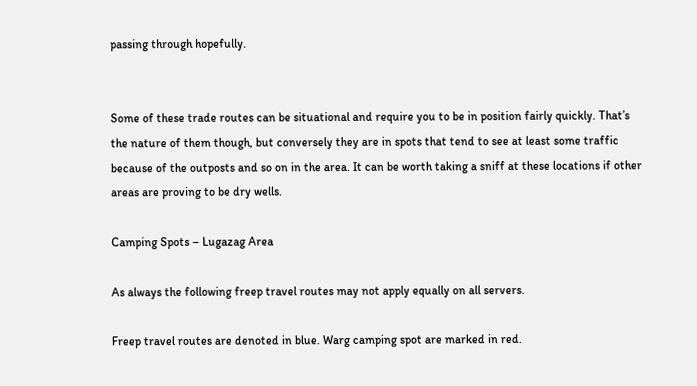passing through hopefully.


Some of these trade routes can be situational and require you to be in position fairly quickly. That’s the nature of them though, but conversely they are in spots that tend to see at least some traffic because of the outposts and so on in the area. It can be worth taking a sniff at these locations if other areas are proving to be dry wells.

Camping Spots – Lugazag Area

As always the following freep travel routes may not apply equally on all servers.

Freep travel routes are denoted in blue. Warg camping spot are marked in red.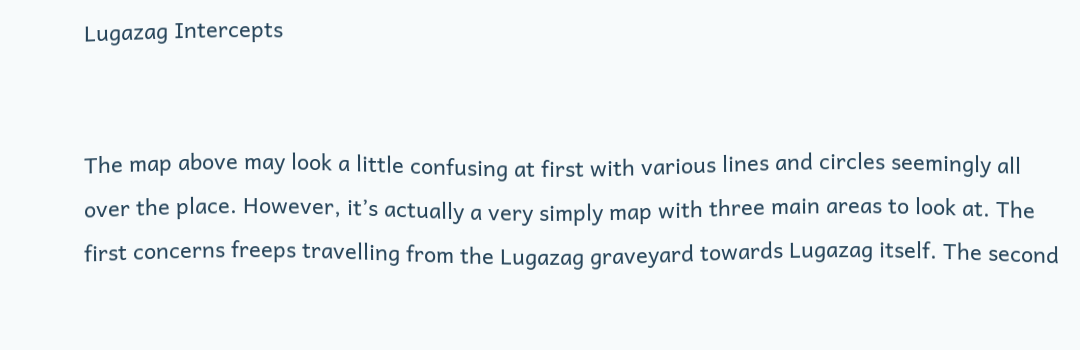Lugazag Intercepts


The map above may look a little confusing at first with various lines and circles seemingly all over the place. However, it’s actually a very simply map with three main areas to look at. The first concerns freeps travelling from the Lugazag graveyard towards Lugazag itself. The second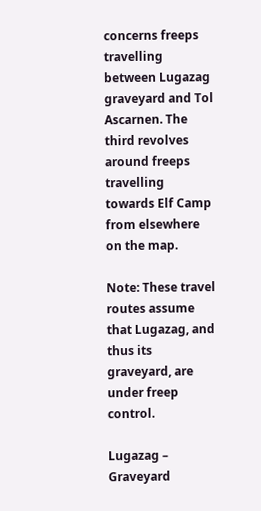concerns freeps travelling between Lugazag graveyard and Tol Ascarnen. The third revolves around freeps travelling towards Elf Camp from elsewhere on the map.

Note: These travel routes assume that Lugazag, and thus its graveyard, are under freep control.

Lugazag – Graveyard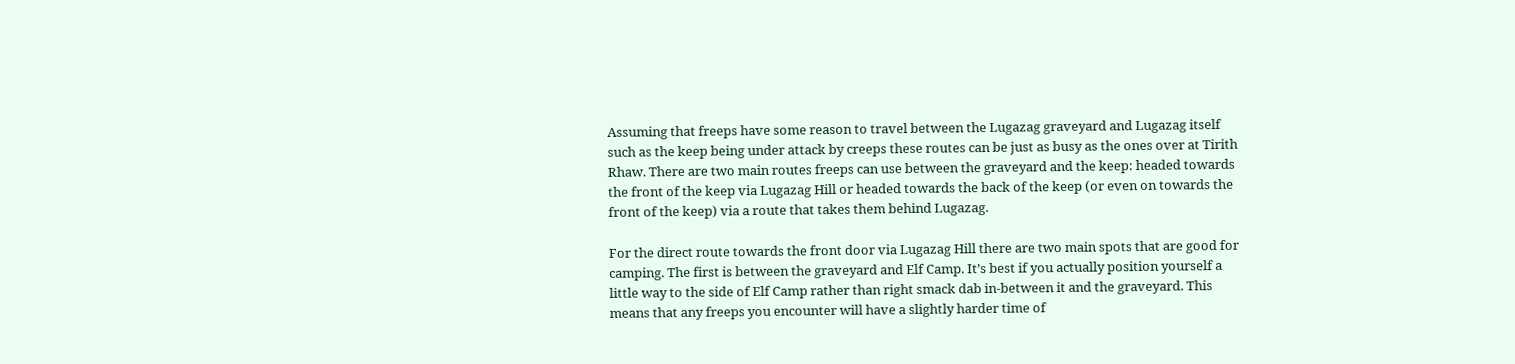Assuming that freeps have some reason to travel between the Lugazag graveyard and Lugazag itself such as the keep being under attack by creeps these routes can be just as busy as the ones over at Tirith Rhaw. There are two main routes freeps can use between the graveyard and the keep: headed towards the front of the keep via Lugazag Hill or headed towards the back of the keep (or even on towards the front of the keep) via a route that takes them behind Lugazag.

For the direct route towards the front door via Lugazag Hill there are two main spots that are good for camping. The first is between the graveyard and Elf Camp. It’s best if you actually position yourself a little way to the side of Elf Camp rather than right smack dab in-between it and the graveyard. This means that any freeps you encounter will have a slightly harder time of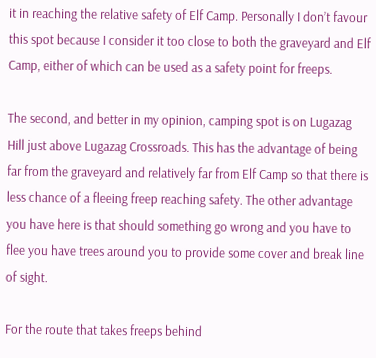it in reaching the relative safety of Elf Camp. Personally I don’t favour this spot because I consider it too close to both the graveyard and Elf Camp, either of which can be used as a safety point for freeps.

The second, and better in my opinion, camping spot is on Lugazag Hill just above Lugazag Crossroads. This has the advantage of being far from the graveyard and relatively far from Elf Camp so that there is less chance of a fleeing freep reaching safety. The other advantage you have here is that should something go wrong and you have to flee you have trees around you to provide some cover and break line of sight.

For the route that takes freeps behind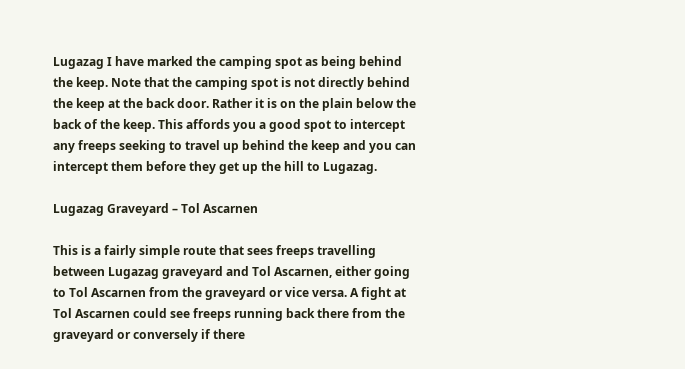Lugazag I have marked the camping spot as being behind the keep. Note that the camping spot is not directly behind the keep at the back door. Rather it is on the plain below the back of the keep. This affords you a good spot to intercept any freeps seeking to travel up behind the keep and you can intercept them before they get up the hill to Lugazag.

Lugazag Graveyard – Tol Ascarnen

This is a fairly simple route that sees freeps travelling between Lugazag graveyard and Tol Ascarnen, either going to Tol Ascarnen from the graveyard or vice versa. A fight at Tol Ascarnen could see freeps running back there from the graveyard or conversely if there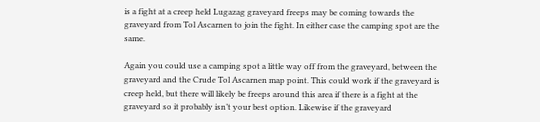is a fight at a creep held Lugazag graveyard freeps may be coming towards the graveyard from Tol Ascarnen to join the fight. In either case the camping spot are the same.

Again you could use a camping spot a little way off from the graveyard, between the graveyard and the Crude Tol Ascarnen map point. This could work if the graveyard is creep held, but there will likely be freeps around this area if there is a fight at the graveyard so it probably isn’t your best option. Likewise if the graveyard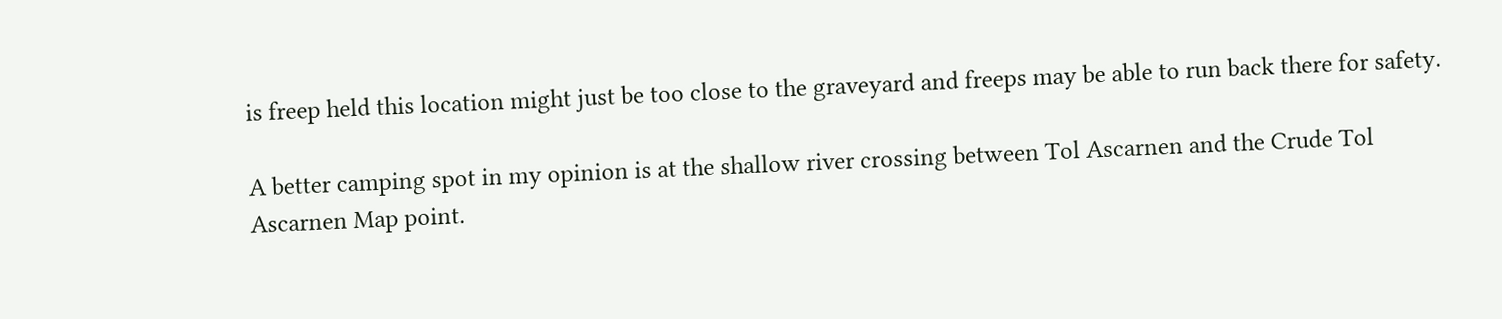is freep held this location might just be too close to the graveyard and freeps may be able to run back there for safety.

A better camping spot in my opinion is at the shallow river crossing between Tol Ascarnen and the Crude Tol Ascarnen Map point.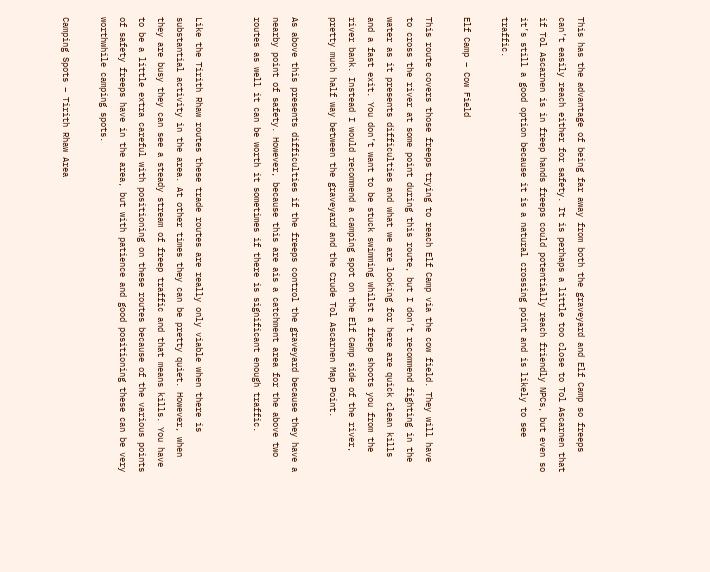This has the advantage of being far away from both the graveyard and Elf Camp so freeps can’t easily reach either for safety. It is perhaps a little too close to Tol Ascarnen that if Tol Ascarnen is in freep hands freeps could potentially reach friendly NPCs, but even so it’s still a good option because it is a natural crossing point and is likely to see traffic.

Elf Camp – Cow Field

This route covers those freeps trying to reach Elf Camp via the cow field. They will have to cross the river at some point during this route, but I don’t recommend fighting in the water as it presents difficulties and what we are looking for here are quick clean kills and a fast exit. You don’t want to be stuck swimming whilst a freep shoots you from the river bank. Instead I would recommend a camping spot on the Elf Camp side of the river, pretty much half way between the graveyard and the Crude Tol Ascarnen Map Point.

As above this presents difficulties if the freeps control the graveyard because they have a nearby point of safety. However, because this are ais a catchment area for the above two routes as well it can be worth it sometimes if there is significant enough traffic.


Like the Tirith Rhaw routes these trade routes are really only viable when there is substantial activity in the area. At other times they can be pretty quiet. However, when they are busy they can see a steady stream of freep traffic and that means kills. You have to be a little extra careful with positioning on these routes because of the various points of safety freeps have in the area, but with patience and good positioning these can be very worthwhile camping spots.

Camping Spots – Tirith Rhaw Area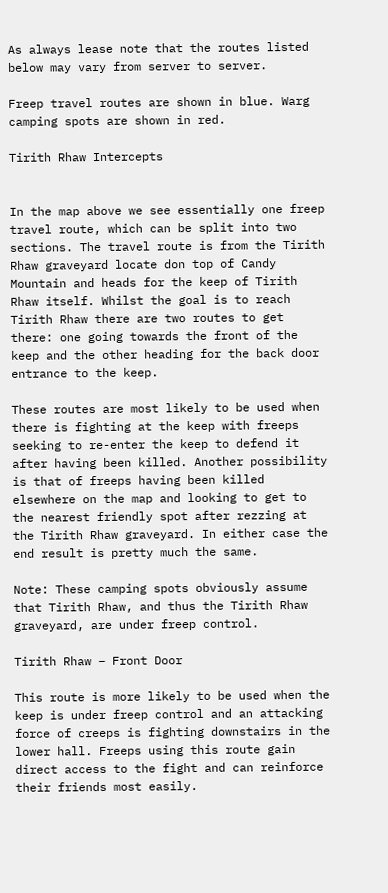As always lease note that the routes listed below may vary from server to server.

Freep travel routes are shown in blue. Warg camping spots are shown in red.

Tirith Rhaw Intercepts


In the map above we see essentially one freep travel route, which can be split into two sections. The travel route is from the Tirith Rhaw graveyard locate don top of Candy Mountain and heads for the keep of Tirith Rhaw itself. Whilst the goal is to reach Tirith Rhaw there are two routes to get there: one going towards the front of the keep and the other heading for the back door entrance to the keep.

These routes are most likely to be used when there is fighting at the keep with freeps seeking to re-enter the keep to defend it after having been killed. Another possibility is that of freeps having been killed elsewhere on the map and looking to get to the nearest friendly spot after rezzing at the Tirith Rhaw graveyard. In either case the end result is pretty much the same.

Note: These camping spots obviously assume that Tirith Rhaw, and thus the Tirith Rhaw graveyard, are under freep control.

Tirith Rhaw – Front Door

This route is more likely to be used when the keep is under freep control and an attacking force of creeps is fighting downstairs in the lower hall. Freeps using this route gain direct access to the fight and can reinforce their friends most easily.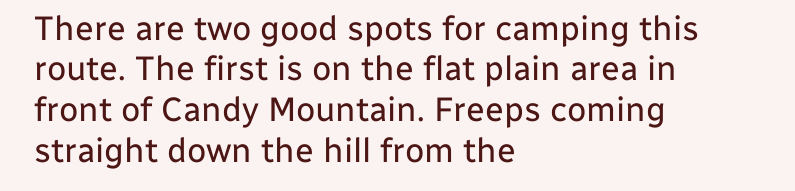There are two good spots for camping this route. The first is on the flat plain area in front of Candy Mountain. Freeps coming straight down the hill from the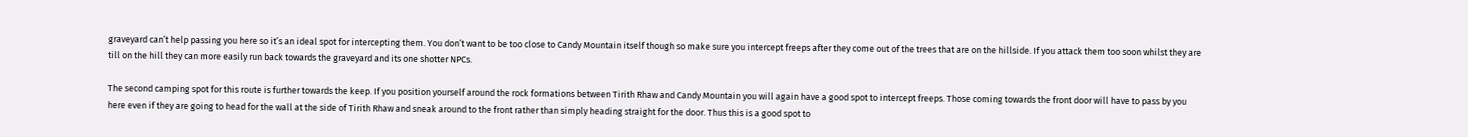graveyard can’t help passing you here so it’s an ideal spot for intercepting them. You don’t want to be too close to Candy Mountain itself though so make sure you intercept freeps after they come out of the trees that are on the hillside. If you attack them too soon whilst they are till on the hill they can more easily run back towards the graveyard and its one shotter NPCs.

The second camping spot for this route is further towards the keep. If you position yourself around the rock formations between Tirith Rhaw and Candy Mountain you will again have a good spot to intercept freeps. Those coming towards the front door will have to pass by you here even if they are going to head for the wall at the side of Tirith Rhaw and sneak around to the front rather than simply heading straight for the door. Thus this is a good spot to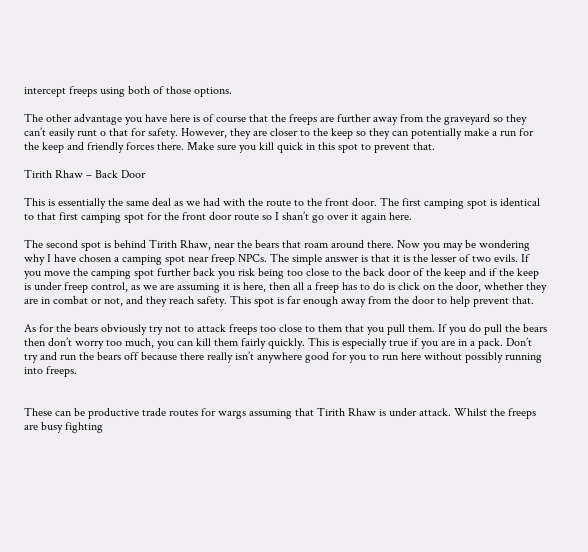intercept freeps using both of those options.

The other advantage you have here is of course that the freeps are further away from the graveyard so they can’t easily runt o that for safety. However, they are closer to the keep so they can potentially make a run for the keep and friendly forces there. Make sure you kill quick in this spot to prevent that.

Tirith Rhaw – Back Door

This is essentially the same deal as we had with the route to the front door. The first camping spot is identical to that first camping spot for the front door route so I shan’t go over it again here.

The second spot is behind Tirith Rhaw, near the bears that roam around there. Now you may be wondering why I have chosen a camping spot near freep NPCs. The simple answer is that it is the lesser of two evils. If you move the camping spot further back you risk being too close to the back door of the keep and if the keep is under freep control, as we are assuming it is here, then all a freep has to do is click on the door, whether they are in combat or not, and they reach safety. This spot is far enough away from the door to help prevent that.

As for the bears obviously try not to attack freeps too close to them that you pull them. If you do pull the bears then don’t worry too much, you can kill them fairly quickly. This is especially true if you are in a pack. Don’t try and run the bears off because there really isn’t anywhere good for you to run here without possibly running into freeps.


These can be productive trade routes for wargs assuming that Tirith Rhaw is under attack. Whilst the freeps are busy fighting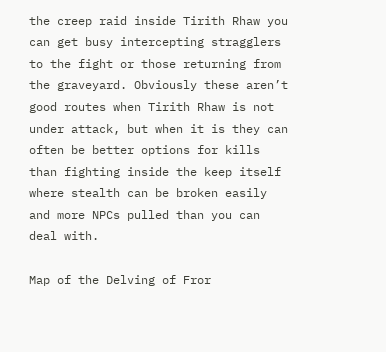the creep raid inside Tirith Rhaw you can get busy intercepting stragglers to the fight or those returning from the graveyard. Obviously these aren’t good routes when Tirith Rhaw is not under attack, but when it is they can often be better options for kills than fighting inside the keep itself where stealth can be broken easily and more NPCs pulled than you can deal with.

Map of the Delving of Fror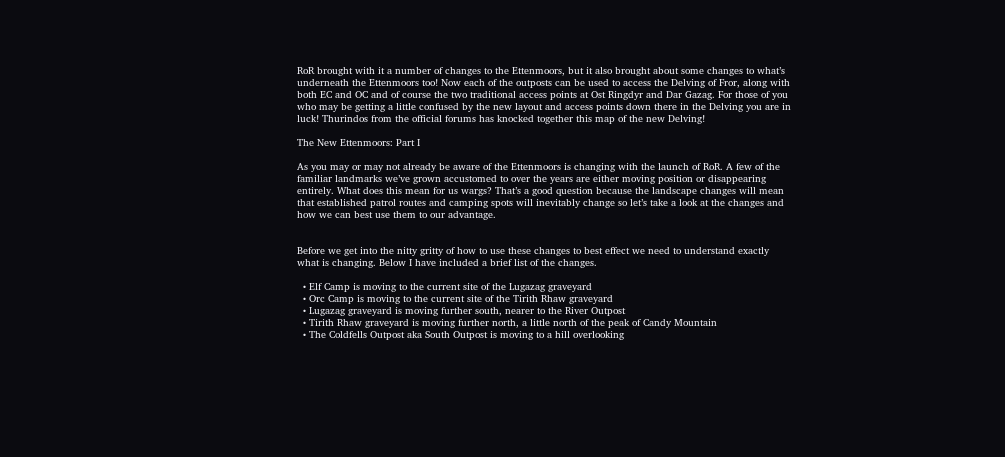RoR brought with it a number of changes to the Ettenmoors, but it also brought about some changes to what’s underneath the Ettenmoors too! Now each of the outposts can be used to access the Delving of Fror, along with both EC and OC and of course the two traditional access points at Ost Ringdyr and Dar Gazag. For those of you who may be getting a little confused by the new layout and access points down there in the Delving you are in luck! Thurindos from the official forums has knocked together this map of the new Delving!

The New Ettenmoors: Part I

As you may or may not already be aware of the Ettenmoors is changing with the launch of RoR. A few of the familiar landmarks we’ve grown accustomed to over the years are either moving position or disappearing entirely. What does this mean for us wargs? That’s a good question because the landscape changes will mean that established patrol routes and camping spots will inevitably change so let’s take a look at the changes and how we can best use them to our advantage.


Before we get into the nitty gritty of how to use these changes to best effect we need to understand exactly what is changing. Below I have included a brief list of the changes.

  • Elf Camp is moving to the current site of the Lugazag graveyard
  • Orc Camp is moving to the current site of the Tirith Rhaw graveyard
  • Lugazag graveyard is moving further south, nearer to the River Outpost
  • Tirith Rhaw graveyard is moving further north, a little north of the peak of Candy Mountain
  • The Coldfells Outpost aka South Outpost is moving to a hill overlooking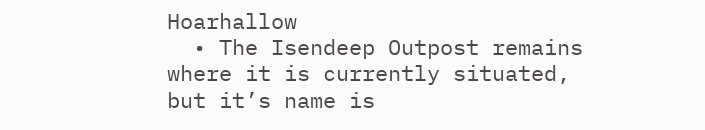Hoarhallow
  • The Isendeep Outpost remains where it is currently situated, but it’s name is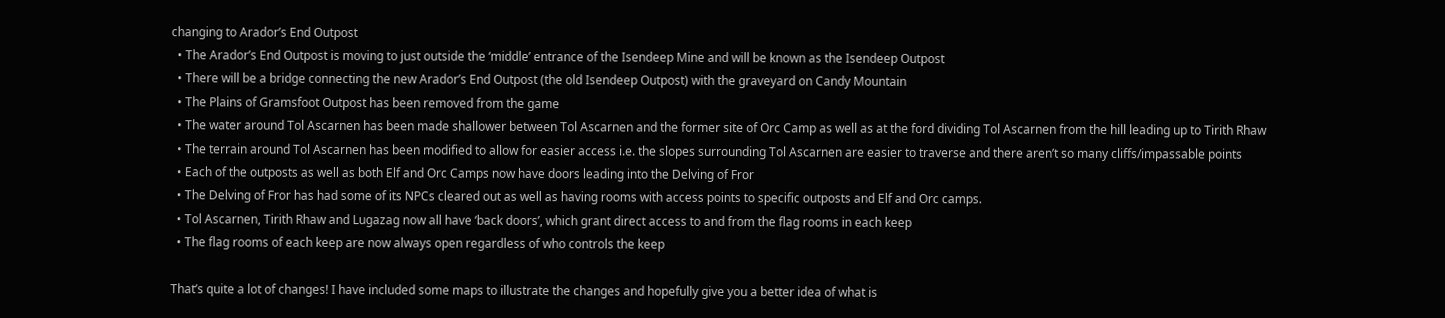changing to Arador’s End Outpost
  • The Arador’s End Outpost is moving to just outside the ‘middle’ entrance of the Isendeep Mine and will be known as the Isendeep Outpost
  • There will be a bridge connecting the new Arador’s End Outpost (the old Isendeep Outpost) with the graveyard on Candy Mountain
  • The Plains of Gramsfoot Outpost has been removed from the game
  • The water around Tol Ascarnen has been made shallower between Tol Ascarnen and the former site of Orc Camp as well as at the ford dividing Tol Ascarnen from the hill leading up to Tirith Rhaw
  • The terrain around Tol Ascarnen has been modified to allow for easier access i.e. the slopes surrounding Tol Ascarnen are easier to traverse and there aren’t so many cliffs/impassable points
  • Each of the outposts as well as both Elf and Orc Camps now have doors leading into the Delving of Fror
  • The Delving of Fror has had some of its NPCs cleared out as well as having rooms with access points to specific outposts and Elf and Orc camps.
  • Tol Ascarnen, Tirith Rhaw and Lugazag now all have ‘back doors’, which grant direct access to and from the flag rooms in each keep
  • The flag rooms of each keep are now always open regardless of who controls the keep

That’s quite a lot of changes! I have included some maps to illustrate the changes and hopefully give you a better idea of what is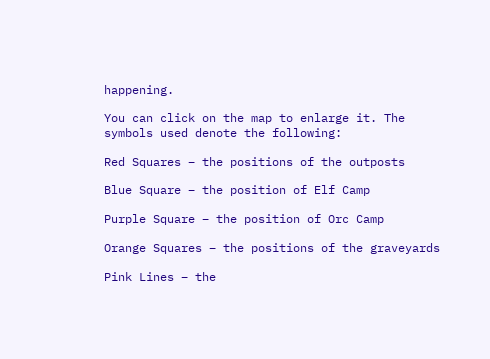happening.

You can click on the map to enlarge it. The symbols used denote the following:

Red Squares – the positions of the outposts

Blue Square – the position of Elf Camp

Purple Square – the position of Orc Camp

Orange Squares – the positions of the graveyards

Pink Lines – the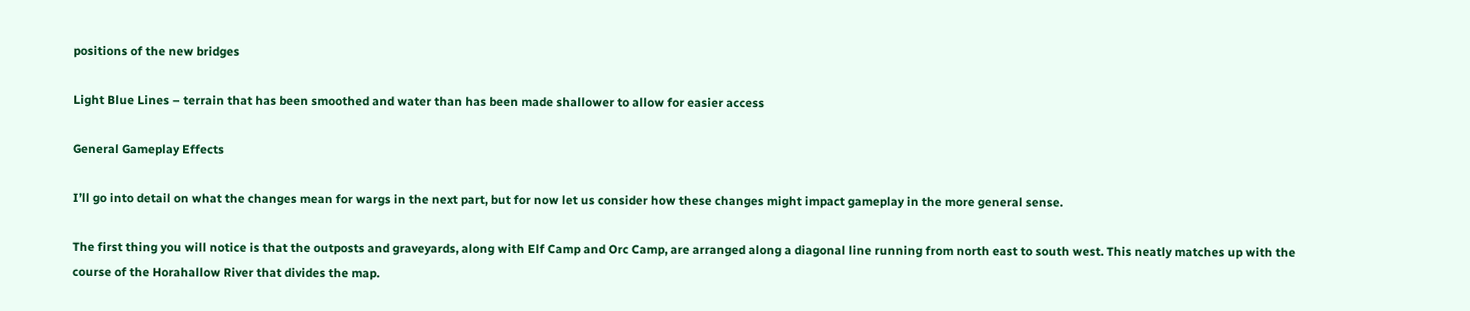positions of the new bridges

Light Blue Lines – terrain that has been smoothed and water than has been made shallower to allow for easier access

General Gameplay Effects

I’ll go into detail on what the changes mean for wargs in the next part, but for now let us consider how these changes might impact gameplay in the more general sense.

The first thing you will notice is that the outposts and graveyards, along with Elf Camp and Orc Camp, are arranged along a diagonal line running from north east to south west. This neatly matches up with the course of the Horahallow River that divides the map.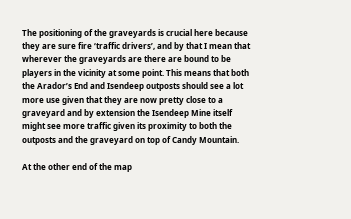The positioning of the graveyards is crucial here because they are sure fire ‘traffic drivers’, and by that I mean that wherever the graveyards are there are bound to be players in the vicinity at some point. This means that both the Arador’s End and Isendeep outposts should see a lot more use given that they are now pretty close to a graveyard and by extension the Isendeep Mine itself might see more traffic given its proximity to both the outposts and the graveyard on top of Candy Mountain.

At the other end of the map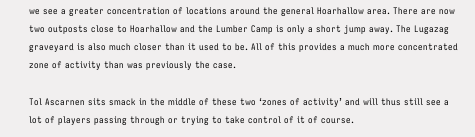we see a greater concentration of locations around the general Hoarhallow area. There are now two outposts close to Hoarhallow and the Lumber Camp is only a short jump away. The Lugazag graveyard is also much closer than it used to be. All of this provides a much more concentrated zone of activity than was previously the case.

Tol Ascarnen sits smack in the middle of these two ‘zones of activity’ and will thus still see a lot of players passing through or trying to take control of it of course.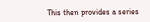This then provides a series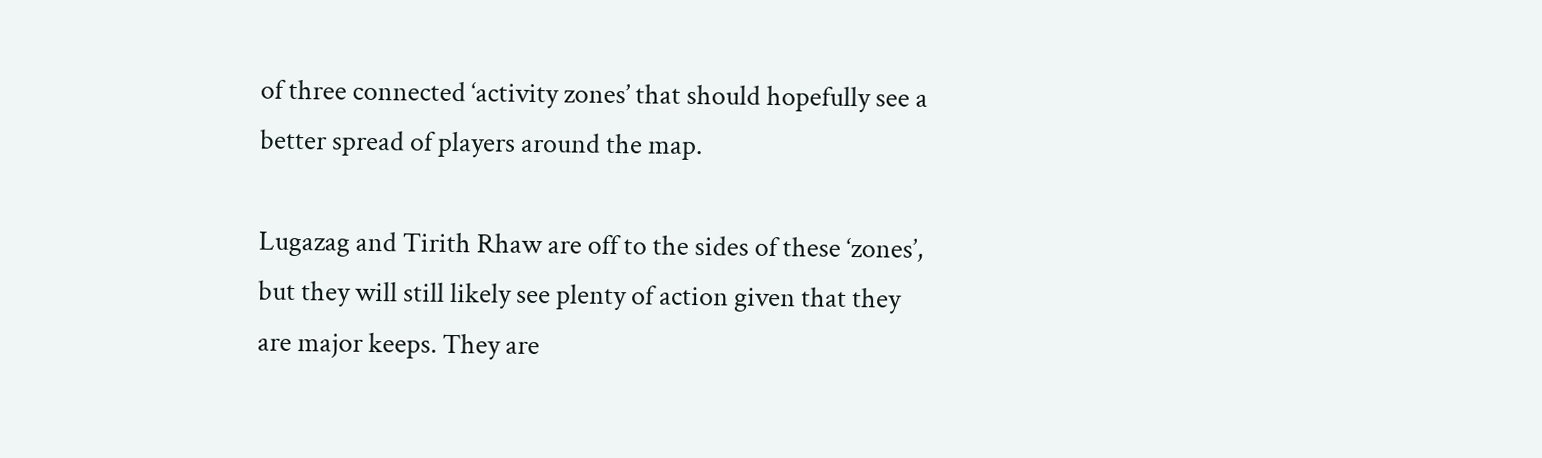of three connected ‘activity zones’ that should hopefully see a better spread of players around the map.

Lugazag and Tirith Rhaw are off to the sides of these ‘zones’, but they will still likely see plenty of action given that they are major keeps. They are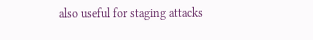also useful for staging attacks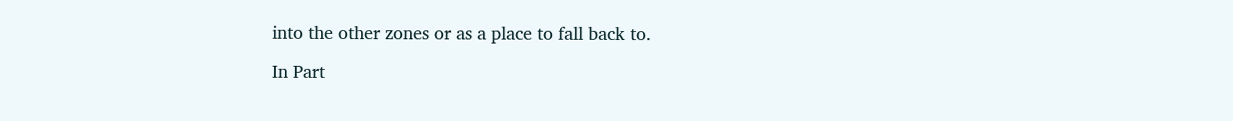into the other zones or as a place to fall back to.

In Part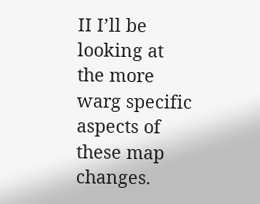II I’ll be looking at the more warg specific aspects of these map changes.